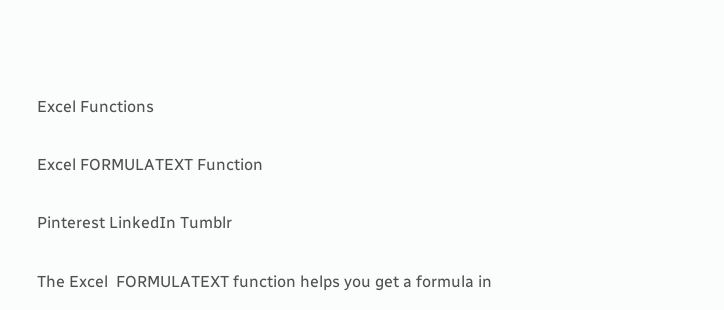Excel Functions

Excel FORMULATEXT Function

Pinterest LinkedIn Tumblr

The Excel  FORMULATEXT function helps you get a formula in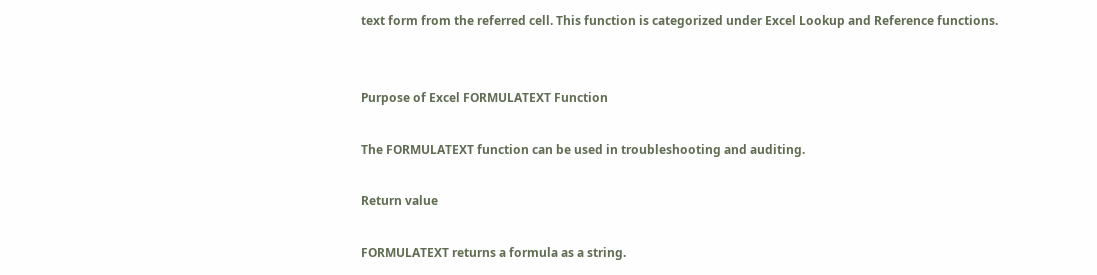text form from the referred cell. This function is categorized under Excel Lookup and Reference functions.


Purpose of Excel FORMULATEXT Function

The FORMULATEXT function can be used in troubleshooting and auditing.

Return value

FORMULATEXT returns a formula as a string.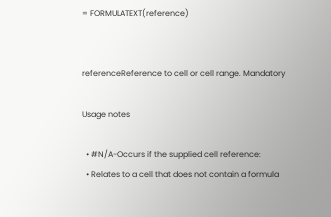= FORMULATEXT(reference)


referenceReference to cell or cell range. Mandatory

Usage notes

  • #N/A-Occurs if the supplied cell reference:
  • Relates to a cell that does not contain a formula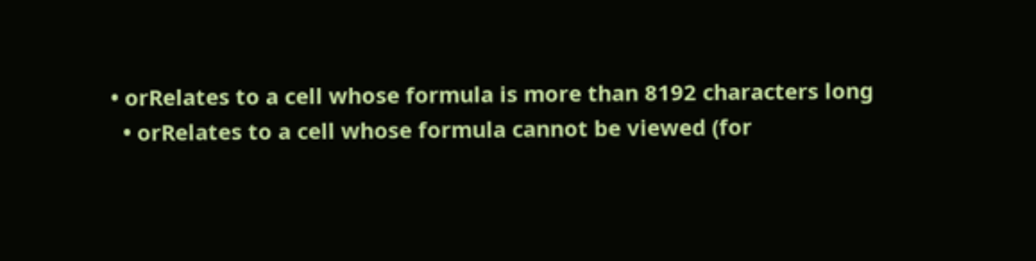• orRelates to a cell whose formula is more than 8192 characters long
  • orRelates to a cell whose formula cannot be viewed (for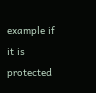example if it is protected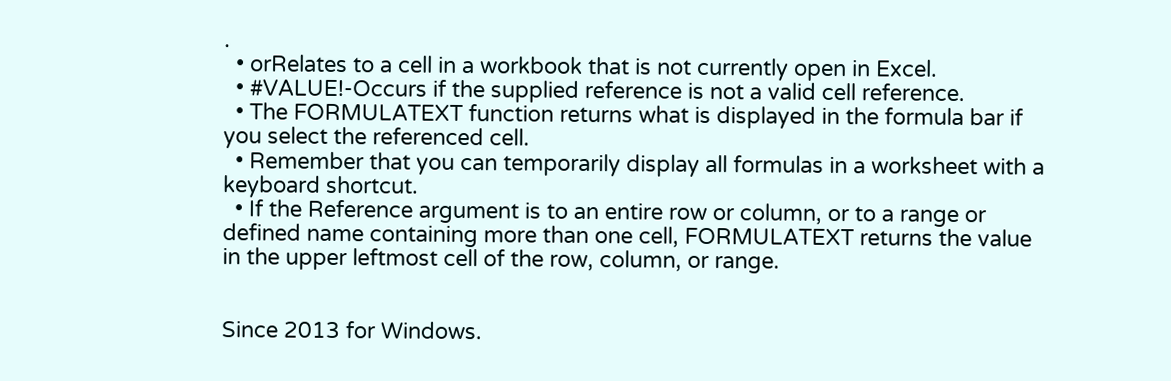.
  • orRelates to a cell in a workbook that is not currently open in Excel.
  • #VALUE!-Occurs if the supplied reference is not a valid cell reference.
  • The FORMULATEXT function returns what is displayed in the formula bar if you select the referenced cell.
  • Remember that you can temporarily display all formulas in a worksheet with a keyboard shortcut.
  • If the Reference argument is to an entire row or column, or to a range or defined name containing more than one cell, FORMULATEXT returns the value in the upper leftmost cell of the row, column, or range.


Since 2013 for Windows.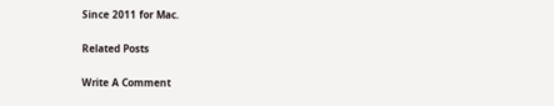Since 2011 for Mac.

Related Posts

Write A Comment